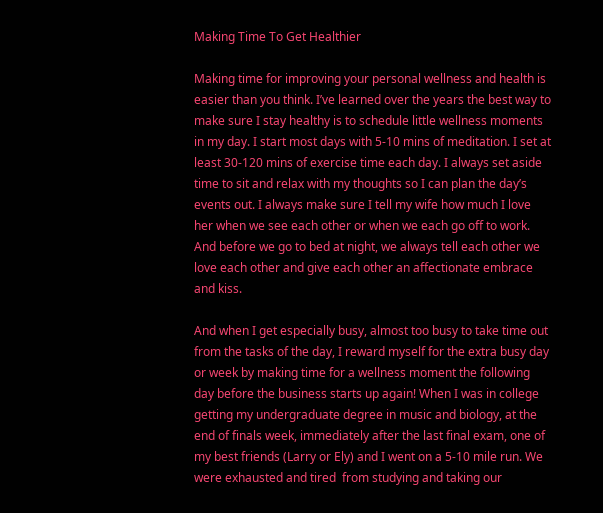Making Time To Get Healthier

Making time for improving your personal wellness and health is easier than you think. I’ve learned over the years the best way to make sure I stay healthy is to schedule little wellness moments in my day. I start most days with 5-10 mins of meditation. I set at least 30-120 mins of exercise time each day. I always set aside time to sit and relax with my thoughts so I can plan the day’s events out. I always make sure I tell my wife how much I love her when we see each other or when we each go off to work. And before we go to bed at night, we always tell each other we love each other and give each other an affectionate embrace and kiss.

And when I get especially busy, almost too busy to take time out from the tasks of the day, I reward myself for the extra busy day or week by making time for a wellness moment the following day before the business starts up again! When I was in college getting my undergraduate degree in music and biology, at the end of finals week, immediately after the last final exam, one of my best friends (Larry or Ely) and I went on a 5-10 mile run. We were exhausted and tired  from studying and taking our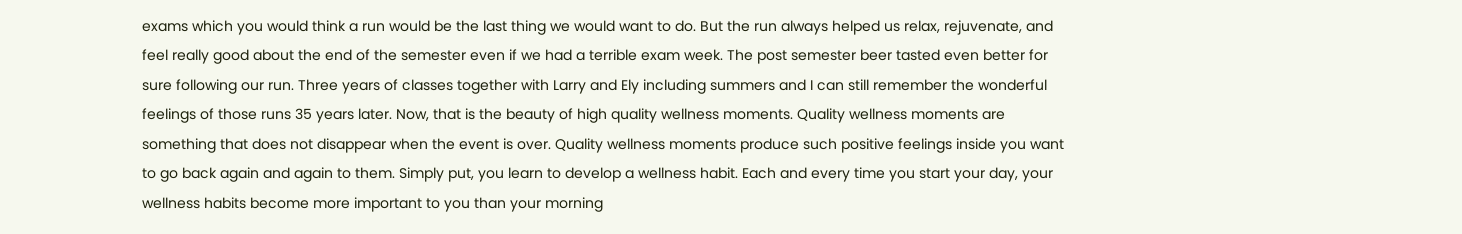exams which you would think a run would be the last thing we would want to do. But the run always helped us relax, rejuvenate, and feel really good about the end of the semester even if we had a terrible exam week. The post semester beer tasted even better for sure following our run. Three years of classes together with Larry and Ely including summers and I can still remember the wonderful feelings of those runs 35 years later. Now, that is the beauty of high quality wellness moments. Quality wellness moments are something that does not disappear when the event is over. Quality wellness moments produce such positive feelings inside you want to go back again and again to them. Simply put, you learn to develop a wellness habit. Each and every time you start your day, your wellness habits become more important to you than your morning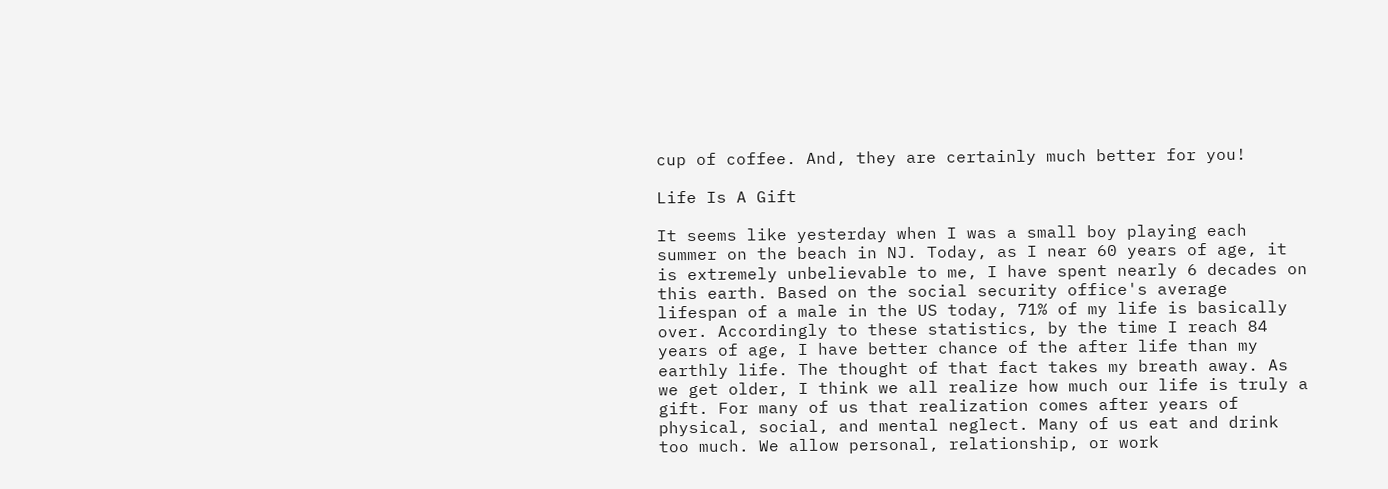cup of coffee. And, they are certainly much better for you!

Life Is A Gift

It seems like yesterday when I was a small boy playing each summer on the beach in NJ. Today, as I near 60 years of age, it is extremely unbelievable to me, I have spent nearly 6 decades on this earth. Based on the social security office's average lifespan of a male in the US today, 71% of my life is basically over. Accordingly to these statistics, by the time I reach 84 years of age, I have better chance of the after life than my earthly life. The thought of that fact takes my breath away. As we get older, I think we all realize how much our life is truly a gift. For many of us that realization comes after years of physical, social, and mental neglect. Many of us eat and drink too much. We allow personal, relationship, or work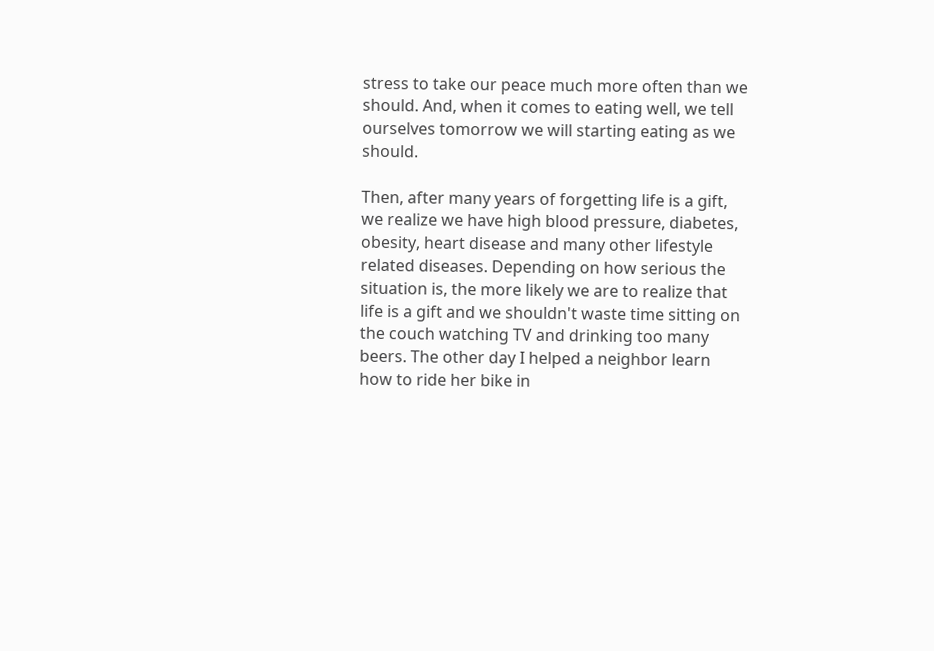stress to take our peace much more often than we should. And, when it comes to eating well, we tell ourselves tomorrow we will starting eating as we should.

Then, after many years of forgetting life is a gift, we realize we have high blood pressure, diabetes, obesity, heart disease and many other lifestyle related diseases. Depending on how serious the situation is, the more likely we are to realize that life is a gift and we shouldn't waste time sitting on the couch watching TV and drinking too many beers. The other day I helped a neighbor learn how to ride her bike in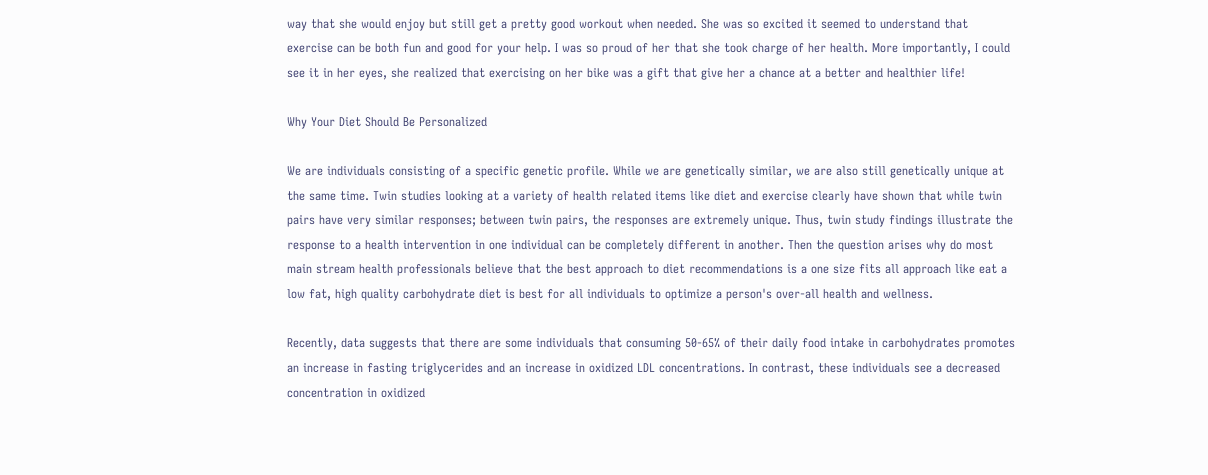way that she would enjoy but still get a pretty good workout when needed. She was so excited it seemed to understand that exercise can be both fun and good for your help. I was so proud of her that she took charge of her health. More importantly, I could see it in her eyes, she realized that exercising on her bike was a gift that give her a chance at a better and healthier life!

Why Your Diet Should Be Personalized

We are individuals consisting of a specific genetic profile. While we are genetically similar, we are also still genetically unique at the same time. Twin studies looking at a variety of health related items like diet and exercise clearly have shown that while twin pairs have very similar responses; between twin pairs, the responses are extremely unique. Thus, twin study findings illustrate the response to a health intervention in one individual can be completely different in another. Then the question arises why do most main stream health professionals believe that the best approach to diet recommendations is a one size fits all approach like eat a low fat, high quality carbohydrate diet is best for all individuals to optimize a person's over-all health and wellness.

Recently, data suggests that there are some individuals that consuming 50-65% of their daily food intake in carbohydrates promotes an increase in fasting triglycerides and an increase in oxidized LDL concentrations. In contrast, these individuals see a decreased concentration in oxidized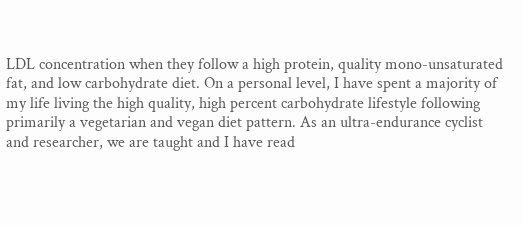LDL concentration when they follow a high protein, quality mono-unsaturated fat, and low carbohydrate diet. On a personal level, I have spent a majority of my life living the high quality, high percent carbohydrate lifestyle following primarily a vegetarian and vegan diet pattern. As an ultra-endurance cyclist and researcher, we are taught and I have read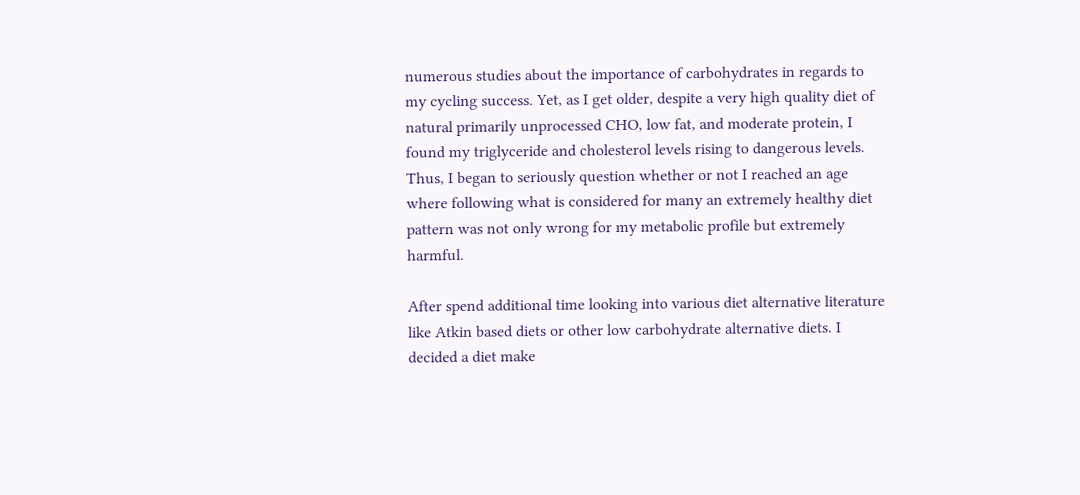numerous studies about the importance of carbohydrates in regards to my cycling success. Yet, as I get older, despite a very high quality diet of natural primarily unprocessed CHO, low fat, and moderate protein, I found my triglyceride and cholesterol levels rising to dangerous levels. Thus, I began to seriously question whether or not I reached an age where following what is considered for many an extremely healthy diet pattern was not only wrong for my metabolic profile but extremely harmful.

After spend additional time looking into various diet alternative literature like Atkin based diets or other low carbohydrate alternative diets. I decided a diet make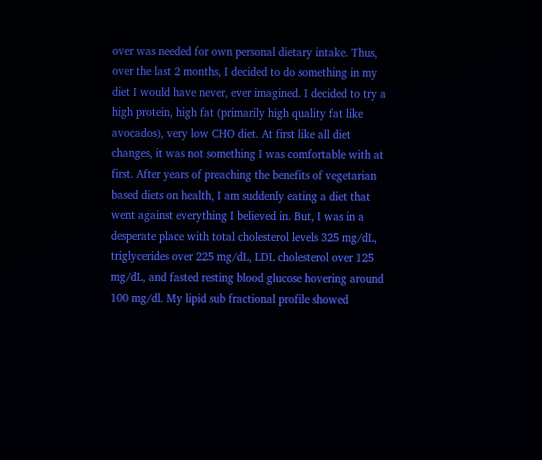over was needed for own personal dietary intake. Thus, over the last 2 months, I decided to do something in my diet I would have never, ever imagined. I decided to try a high protein, high fat (primarily high quality fat like avocados), very low CHO diet. At first like all diet changes, it was not something I was comfortable with at first. After years of preaching the benefits of vegetarian based diets on health, I am suddenly eating a diet that went against everything I believed in. But, I was in a desperate place with total cholesterol levels 325 mg/dL, triglycerides over 225 mg/dL, LDL cholesterol over 125 mg/dL, and fasted resting blood glucose hovering around 100 mg/dl. My lipid sub fractional profile showed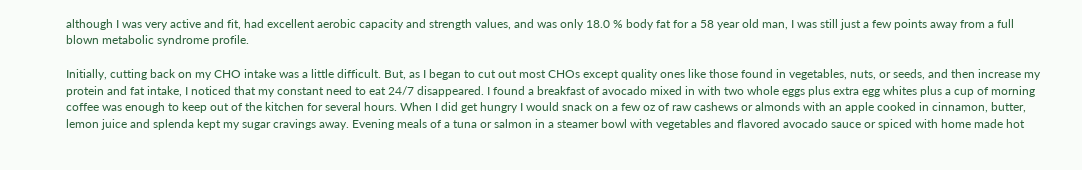although I was very active and fit, had excellent aerobic capacity and strength values, and was only 18.0 % body fat for a 58 year old man, I was still just a few points away from a full blown metabolic syndrome profile.

Initially, cutting back on my CHO intake was a little difficult. But, as I began to cut out most CHOs except quality ones like those found in vegetables, nuts, or seeds, and then increase my protein and fat intake, I noticed that my constant need to eat 24/7 disappeared. I found a breakfast of avocado mixed in with two whole eggs plus extra egg whites plus a cup of morning coffee was enough to keep out of the kitchen for several hours. When I did get hungry I would snack on a few oz of raw cashews or almonds with an apple cooked in cinnamon, butter, lemon juice and splenda kept my sugar cravings away. Evening meals of a tuna or salmon in a steamer bowl with vegetables and flavored avocado sauce or spiced with home made hot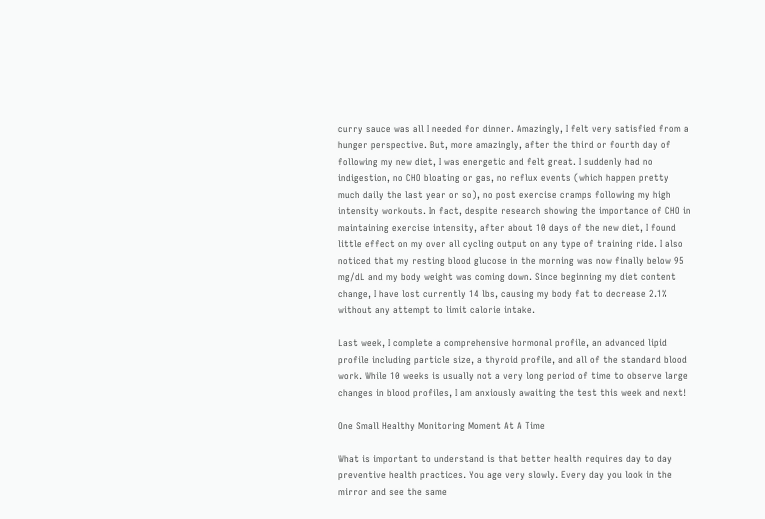curry sauce was all I needed for dinner. Amazingly, I felt very satisfied from a hunger perspective. But, more amazingly, after the third or fourth day of following my new diet, I was energetic and felt great. I suddenly had no indigestion, no CHO bloating or gas, no reflux events (which happen pretty much daily the last year or so), no post exercise cramps following my high intensity workouts. In fact, despite research showing the importance of CHO in maintaining exercise intensity, after about 10 days of the new diet, I found little effect on my over all cycling output on any type of training ride. I also noticed that my resting blood glucose in the morning was now finally below 95 mg/dL and my body weight was coming down. Since beginning my diet content change, I have lost currently 14 lbs, causing my body fat to decrease 2.1% without any attempt to limit calorie intake.

Last week, I complete a comprehensive hormonal profile, an advanced lipid profile including particle size, a thyroid profile, and all of the standard blood work. While 10 weeks is usually not a very long period of time to observe large changes in blood profiles, I am anxiously awaiting the test this week and next!

One Small Healthy Monitoring Moment At A Time

What is important to understand is that better health requires day to day preventive health practices. You age very slowly. Every day you look in the mirror and see the same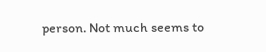person. Not much seems to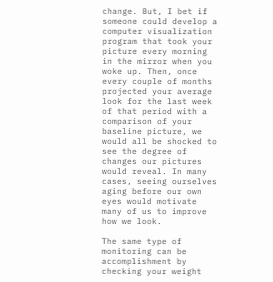change. But, I bet if someone could develop a computer visualization program that took your picture every morning in the mirror when you woke up. Then, once every couple of months projected your average look for the last week of that period with a comparison of your baseline picture, we would all be shocked to see the degree of changes our pictures would reveal. In many cases, seeing ourselves aging before our own eyes would motivate many of us to improve how we look.

The same type of monitoring can be accomplishment by checking your weight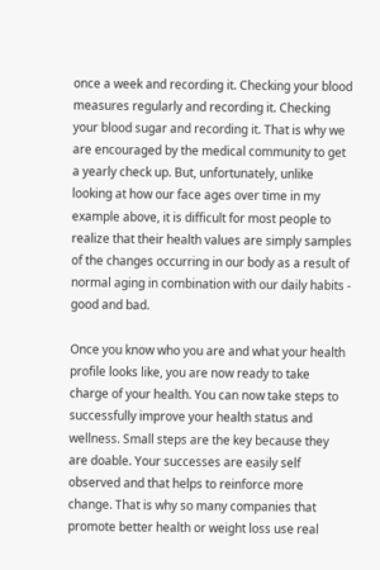once a week and recording it. Checking your blood measures regularly and recording it. Checking your blood sugar and recording it. That is why we are encouraged by the medical community to get a yearly check up. But, unfortunately, unlike looking at how our face ages over time in my example above, it is difficult for most people to realize that their health values are simply samples of the changes occurring in our body as a result of normal aging in combination with our daily habits - good and bad.

Once you know who you are and what your health profile looks like, you are now ready to take charge of your health. You can now take steps to successfully improve your health status and wellness. Small steps are the key because they are doable. Your successes are easily self observed and that helps to reinforce more change. That is why so many companies that promote better health or weight loss use real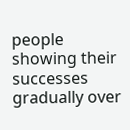people showing their successes gradually over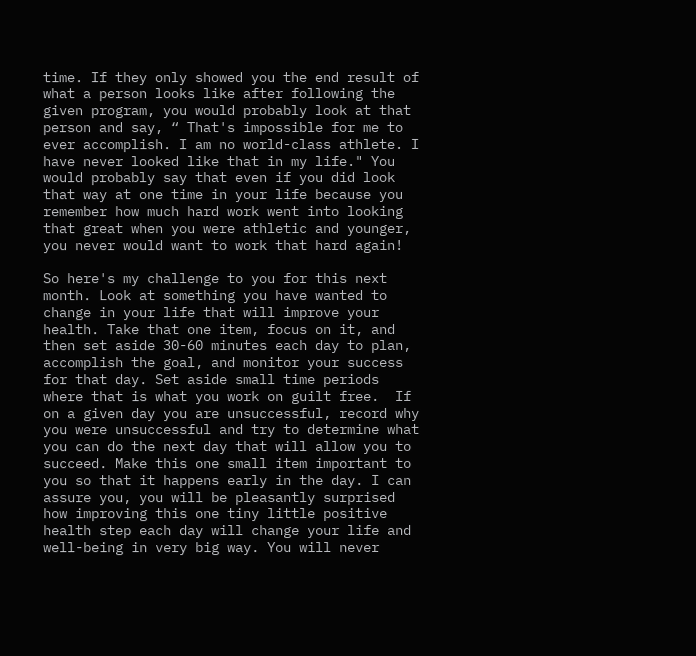time. If they only showed you the end result of what a person looks like after following the given program, you would probably look at that person and say, “ That's impossible for me to ever accomplish. I am no world-class athlete. I have never looked like that in my life." You would probably say that even if you did look that way at one time in your life because you remember how much hard work went into looking that great when you were athletic and younger, you never would want to work that hard again!

So here's my challenge to you for this next month. Look at something you have wanted to change in your life that will improve your health. Take that one item, focus on it, and then set aside 30-60 minutes each day to plan, accomplish the goal, and monitor your success for that day. Set aside small time periods where that is what you work on guilt free.  If on a given day you are unsuccessful, record why you were unsuccessful and try to determine what you can do the next day that will allow you to succeed. Make this one small item important to you so that it happens early in the day. I can assure you, you will be pleasantly surprised how improving this one tiny little positive health step each day will change your life and well-being in very big way. You will never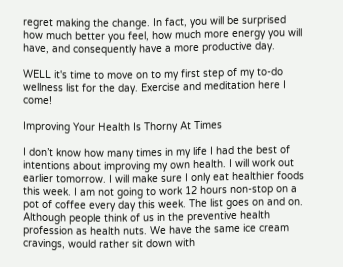regret making the change. In fact, you will be surprised how much better you feel, how much more energy you will have, and consequently have a more productive day.

WELL it's time to move on to my first step of my to-do wellness list for the day. Exercise and meditation here I come!

Improving Your Health Is Thorny At Times

I don’t know how many times in my life I had the best of intentions about improving my own health. I will work out earlier tomorrow. I will make sure I only eat healthier foods this week. I am not going to work 12 hours non-stop on a pot of coffee every day this week. The list goes on and on. Although people think of us in the preventive health profession as health nuts. We have the same ice cream cravings, would rather sit down with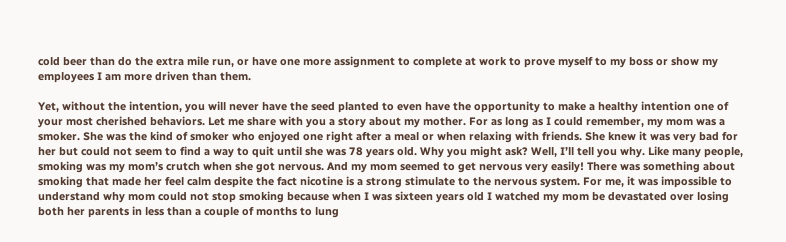cold beer than do the extra mile run, or have one more assignment to complete at work to prove myself to my boss or show my employees I am more driven than them.

Yet, without the intention, you will never have the seed planted to even have the opportunity to make a healthy intention one of your most cherished behaviors. Let me share with you a story about my mother. For as long as I could remember, my mom was a smoker. She was the kind of smoker who enjoyed one right after a meal or when relaxing with friends. She knew it was very bad for her but could not seem to find a way to quit until she was 78 years old. Why you might ask? Well, I’ll tell you why. Like many people, smoking was my mom’s crutch when she got nervous. And my mom seemed to get nervous very easily! There was something about smoking that made her feel calm despite the fact nicotine is a strong stimulate to the nervous system. For me, it was impossible to understand why mom could not stop smoking because when I was sixteen years old I watched my mom be devastated over losing both her parents in less than a couple of months to lung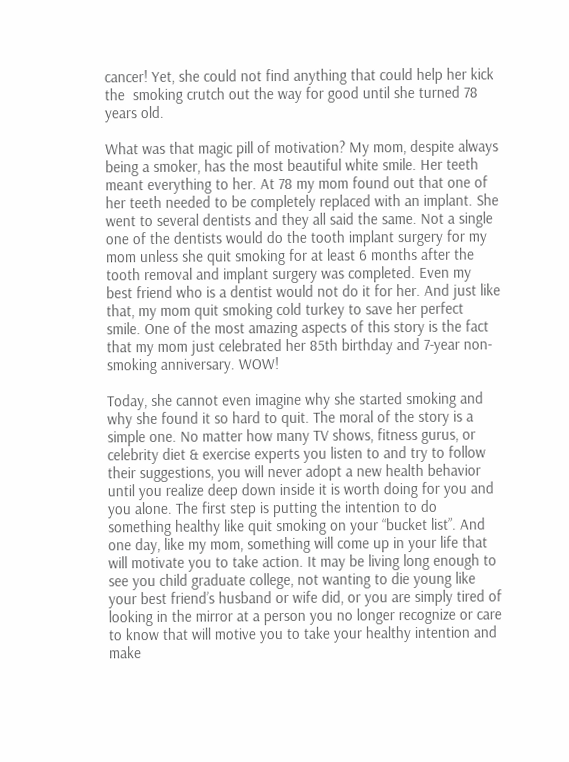cancer! Yet, she could not find anything that could help her kick the  smoking crutch out the way for good until she turned 78 years old.

What was that magic pill of motivation? My mom, despite always being a smoker, has the most beautiful white smile. Her teeth meant everything to her. At 78 my mom found out that one of her teeth needed to be completely replaced with an implant. She went to several dentists and they all said the same. Not a single one of the dentists would do the tooth implant surgery for my mom unless she quit smoking for at least 6 months after the tooth removal and implant surgery was completed. Even my best friend who is a dentist would not do it for her. And just like that, my mom quit smoking cold turkey to save her perfect smile. One of the most amazing aspects of this story is the fact that my mom just celebrated her 85th birthday and 7-year non-smoking anniversary. WOW!

Today, she cannot even imagine why she started smoking and why she found it so hard to quit. The moral of the story is a simple one. No matter how many TV shows, fitness gurus, or celebrity diet & exercise experts you listen to and try to follow their suggestions, you will never adopt a new health behavior until you realize deep down inside it is worth doing for you and you alone. The first step is putting the intention to do something healthy like quit smoking on your “bucket list”. And one day, like my mom, something will come up in your life that will motivate you to take action. It may be living long enough to see you child graduate college, not wanting to die young like your best friend’s husband or wife did, or you are simply tired of looking in the mirror at a person you no longer recognize or care to know that will motive you to take your healthy intention and make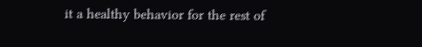it a healthy behavior for the rest of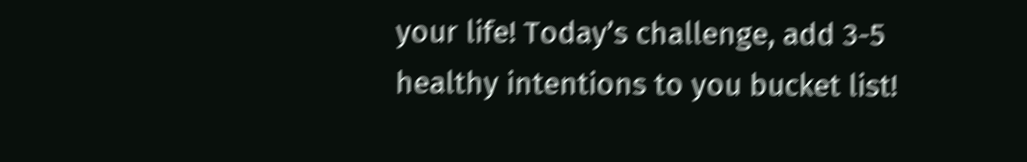your life! Today’s challenge, add 3-5 healthy intentions to you bucket list!